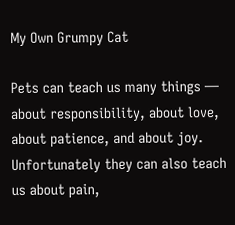My Own Grumpy Cat

Pets can teach us many things — about responsibility, about love, about patience, and about joy. Unfortunately they can also teach us about pain,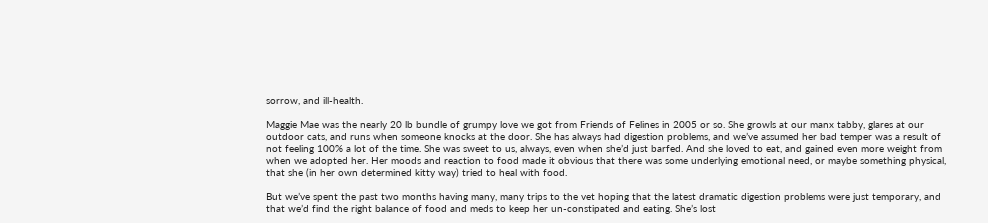sorrow, and ill-health.

Maggie Mae was the nearly 20 lb bundle of grumpy love we got from Friends of Felines in 2005 or so. She growls at our manx tabby, glares at our outdoor cats, and runs when someone knocks at the door. She has always had digestion problems, and we’ve assumed her bad temper was a result of not feeling 100% a lot of the time. She was sweet to us, always, even when she’d just barfed. And she loved to eat, and gained even more weight from when we adopted her. Her moods and reaction to food made it obvious that there was some underlying emotional need, or maybe something physical, that she (in her own determined kitty way) tried to heal with food.

But we’ve spent the past two months having many, many trips to the vet hoping that the latest dramatic digestion problems were just temporary, and that we’d find the right balance of food and meds to keep her un-constipated and eating. She’s lost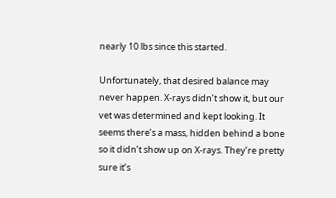nearly 10 lbs since this started.

Unfortunately, that desired balance may never happen. X-rays didn’t show it, but our vet was determined and kept looking. It seems there’s a mass, hidden behind a bone so it didn’t show up on X-rays. They’re pretty sure it’s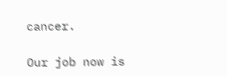cancer.

Our job now is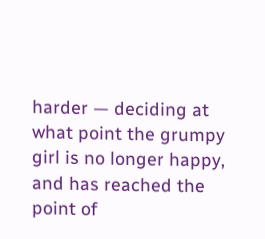harder — deciding at what point the grumpy girl is no longer happy, and has reached the point of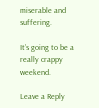miserable and suffering.

It’s going to be a really crappy weekend.

Leave a Reply